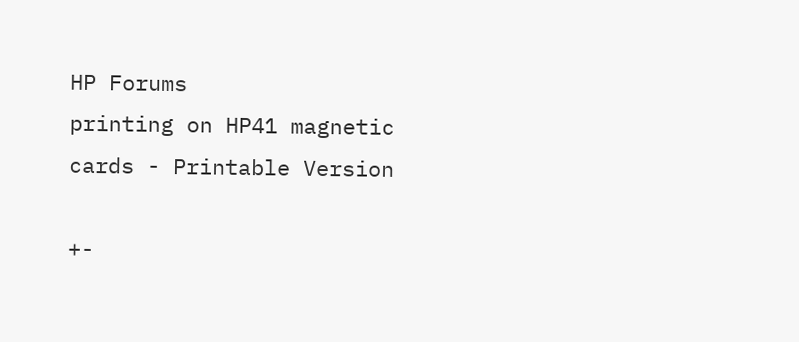HP Forums
printing on HP41 magnetic cards - Printable Version

+-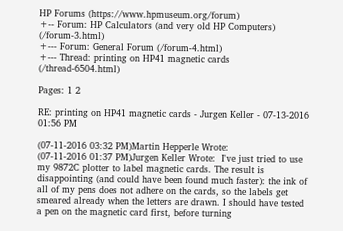HP Forums (https://www.hpmuseum.org/forum)
+-- Forum: HP Calculators (and very old HP Computers) (/forum-3.html)
+--- Forum: General Forum (/forum-4.html)
+--- Thread: printing on HP41 magnetic cards (/thread-6504.html)

Pages: 1 2

RE: printing on HP41 magnetic cards - Jurgen Keller - 07-13-2016 01:56 PM

(07-11-2016 03:32 PM)Martin Hepperle Wrote:
(07-11-2016 01:37 PM)Jurgen Keller Wrote:  I've just tried to use my 9872C plotter to label magnetic cards. The result is disappointing (and could have been found much faster): the ink of all of my pens does not adhere on the cards, so the labels get smeared already when the letters are drawn. I should have tested a pen on the magnetic card first, before turning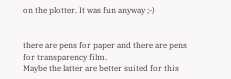on the plotter. It was fun anyway ;-)


there are pens for paper and there are pens for transparency film.
Maybe the latter are better suited for this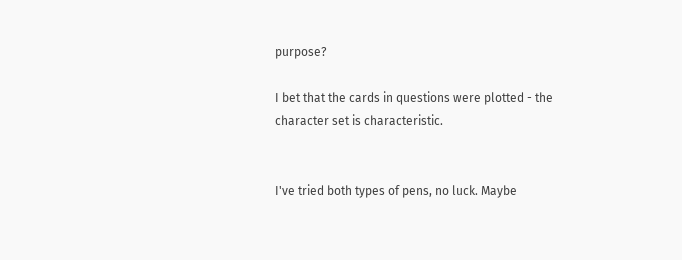purpose?

I bet that the cards in questions were plotted - the character set is characteristic.


I've tried both types of pens, no luck. Maybe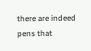there are indeed pens that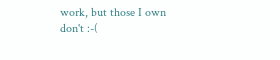work, but those I own don't :-(